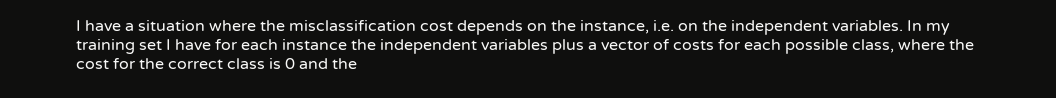I have a situation where the misclassification cost depends on the instance, i.e. on the independent variables. In my training set I have for each instance the independent variables plus a vector of costs for each possible class, where the cost for the correct class is 0 and the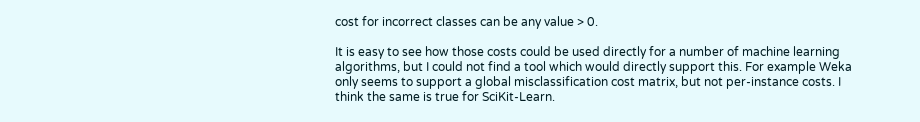cost for incorrect classes can be any value > 0.

It is easy to see how those costs could be used directly for a number of machine learning algorithms, but I could not find a tool which would directly support this. For example Weka only seems to support a global misclassification cost matrix, but not per-instance costs. I think the same is true for SciKit-Learn.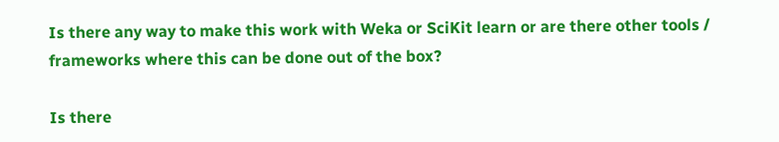Is there any way to make this work with Weka or SciKit learn or are there other tools / frameworks where this can be done out of the box?

Is there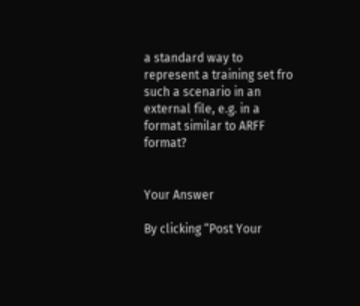a standard way to represent a training set fro such a scenario in an external file, e.g. in a format similar to ARFF format?


Your Answer

By clicking “Post Your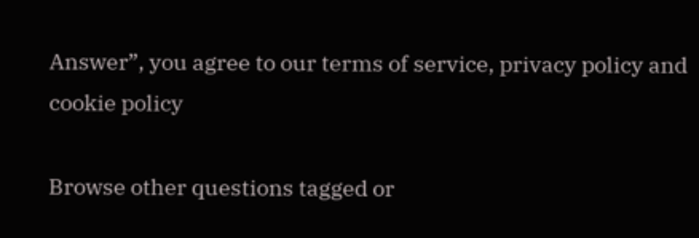Answer”, you agree to our terms of service, privacy policy and cookie policy

Browse other questions tagged or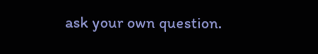ask your own question.